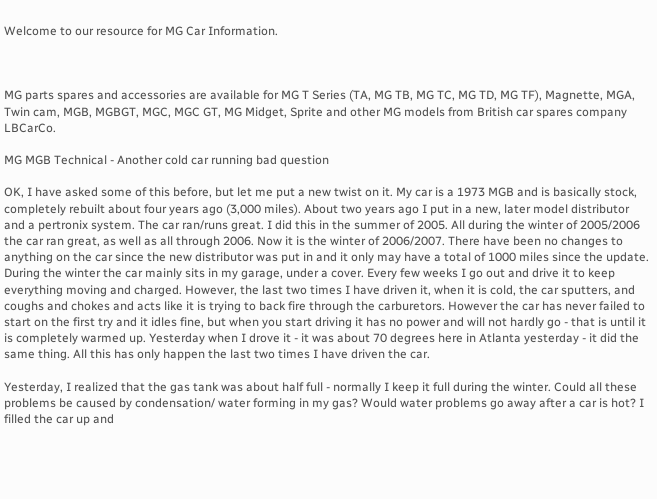Welcome to our resource for MG Car Information.



MG parts spares and accessories are available for MG T Series (TA, MG TB, MG TC, MG TD, MG TF), Magnette, MGA, Twin cam, MGB, MGBGT, MGC, MGC GT, MG Midget, Sprite and other MG models from British car spares company LBCarCo.

MG MGB Technical - Another cold car running bad question

OK, I have asked some of this before, but let me put a new twist on it. My car is a 1973 MGB and is basically stock, completely rebuilt about four years ago (3,000 miles). About two years ago I put in a new, later model distributor and a pertronix system. The car ran/runs great. I did this in the summer of 2005. All during the winter of 2005/2006 the car ran great, as well as all through 2006. Now it is the winter of 2006/2007. There have been no changes to anything on the car since the new distributor was put in and it only may have a total of 1000 miles since the update. During the winter the car mainly sits in my garage, under a cover. Every few weeks I go out and drive it to keep everything moving and charged. However, the last two times I have driven it, when it is cold, the car sputters, and coughs and chokes and acts like it is trying to back fire through the carburetors. However the car has never failed to start on the first try and it idles fine, but when you start driving it has no power and will not hardly go - that is until it is completely warmed up. Yesterday when I drove it - it was about 70 degrees here in Atlanta yesterday - it did the same thing. All this has only happen the last two times I have driven the car.

Yesterday, I realized that the gas tank was about half full - normally I keep it full during the winter. Could all these problems be caused by condensation/ water forming in my gas? Would water problems go away after a car is hot? I filled the car up and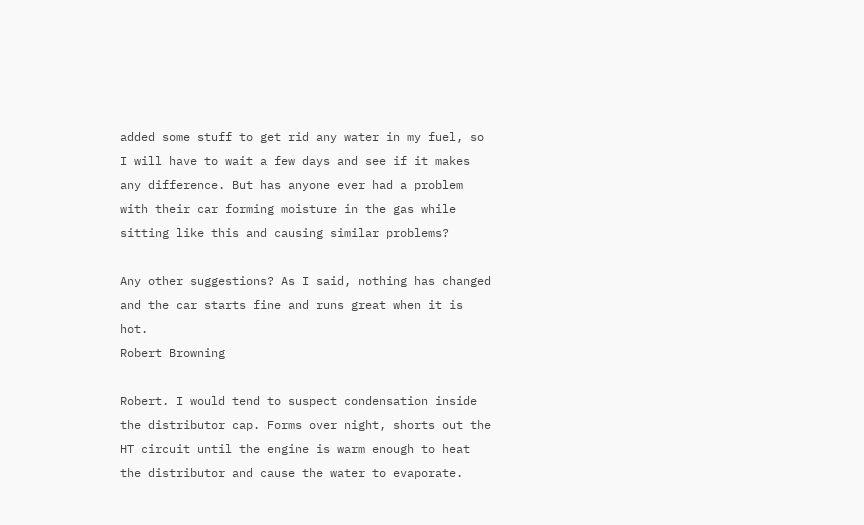added some stuff to get rid any water in my fuel, so I will have to wait a few days and see if it makes any difference. But has anyone ever had a problem with their car forming moisture in the gas while sitting like this and causing similar problems?

Any other suggestions? As I said, nothing has changed and the car starts fine and runs great when it is hot.
Robert Browning

Robert. I would tend to suspect condensation inside the distributor cap. Forms over night, shorts out the HT circuit until the engine is warm enough to heat the distributor and cause the water to evaporate.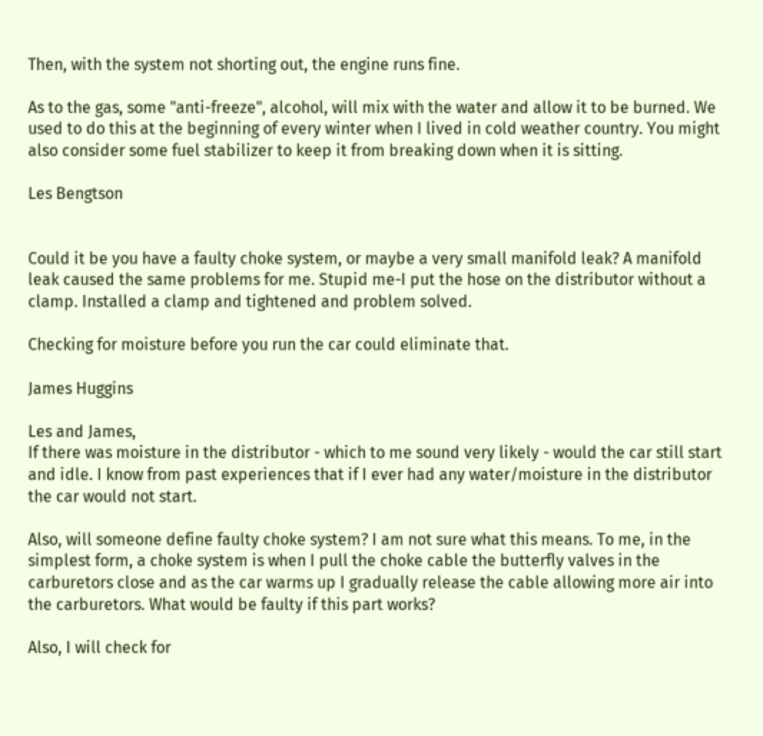Then, with the system not shorting out, the engine runs fine.

As to the gas, some "anti-freeze", alcohol, will mix with the water and allow it to be burned. We used to do this at the beginning of every winter when I lived in cold weather country. You might also consider some fuel stabilizer to keep it from breaking down when it is sitting.

Les Bengtson


Could it be you have a faulty choke system, or maybe a very small manifold leak? A manifold leak caused the same problems for me. Stupid me-I put the hose on the distributor without a clamp. Installed a clamp and tightened and problem solved.

Checking for moisture before you run the car could eliminate that.

James Huggins

Les and James,
If there was moisture in the distributor - which to me sound very likely - would the car still start and idle. I know from past experiences that if I ever had any water/moisture in the distributor the car would not start.

Also, will someone define faulty choke system? I am not sure what this means. To me, in the simplest form, a choke system is when I pull the choke cable the butterfly valves in the carburetors close and as the car warms up I gradually release the cable allowing more air into the carburetors. What would be faulty if this part works?

Also, I will check for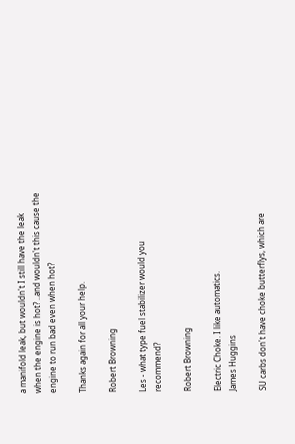a manifold leak, but wouldn't I still have the leak when the engine is hot? ..and wouldn't this cause the engine to run bad even when hot?

Thanks again for all your help.

Robert Browning

Les - what type fuel stabilizer would you recommend?

Robert Browning

Electric Choke. I like automatics.
James Huggins

SU carbs don't have choke butterflys, which are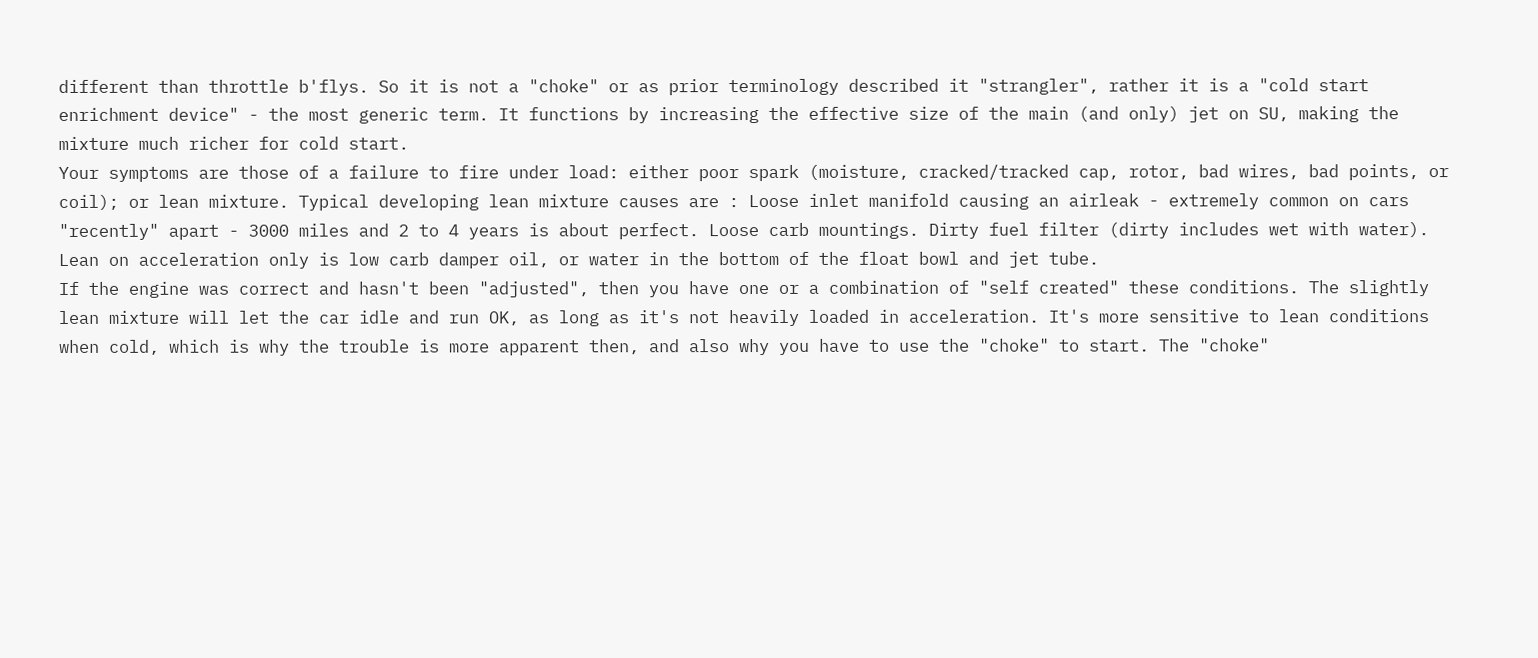different than throttle b'flys. So it is not a "choke" or as prior terminology described it "strangler", rather it is a "cold start enrichment device" - the most generic term. It functions by increasing the effective size of the main (and only) jet on SU, making the mixture much richer for cold start.
Your symptoms are those of a failure to fire under load: either poor spark (moisture, cracked/tracked cap, rotor, bad wires, bad points, or coil); or lean mixture. Typical developing lean mixture causes are : Loose inlet manifold causing an airleak - extremely common on cars "recently" apart - 3000 miles and 2 to 4 years is about perfect. Loose carb mountings. Dirty fuel filter (dirty includes wet with water). Lean on acceleration only is low carb damper oil, or water in the bottom of the float bowl and jet tube.
If the engine was correct and hasn't been "adjusted", then you have one or a combination of "self created" these conditions. The slightly lean mixture will let the car idle and run OK, as long as it's not heavily loaded in acceleration. It's more sensitive to lean conditions when cold, which is why the trouble is more apparent then, and also why you have to use the "choke" to start. The "choke"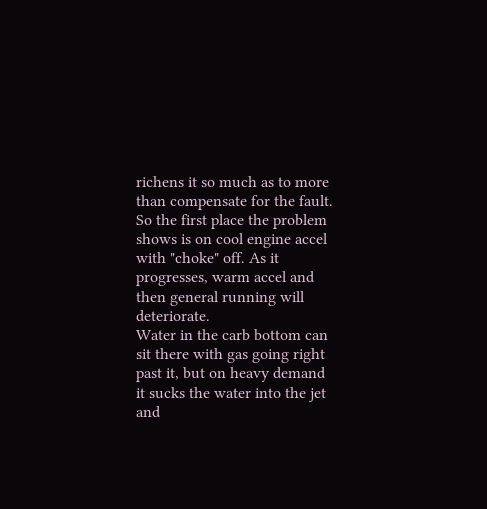richens it so much as to more than compensate for the fault. So the first place the problem shows is on cool engine accel with "choke" off. As it progresses, warm accel and then general running will deteriorate.
Water in the carb bottom can sit there with gas going right past it, but on heavy demand it sucks the water into the jet and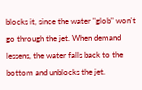blocks it, since the water "glob" won't go through the jet. When demand lessens, the water falls back to the bottom and unblocks the jet.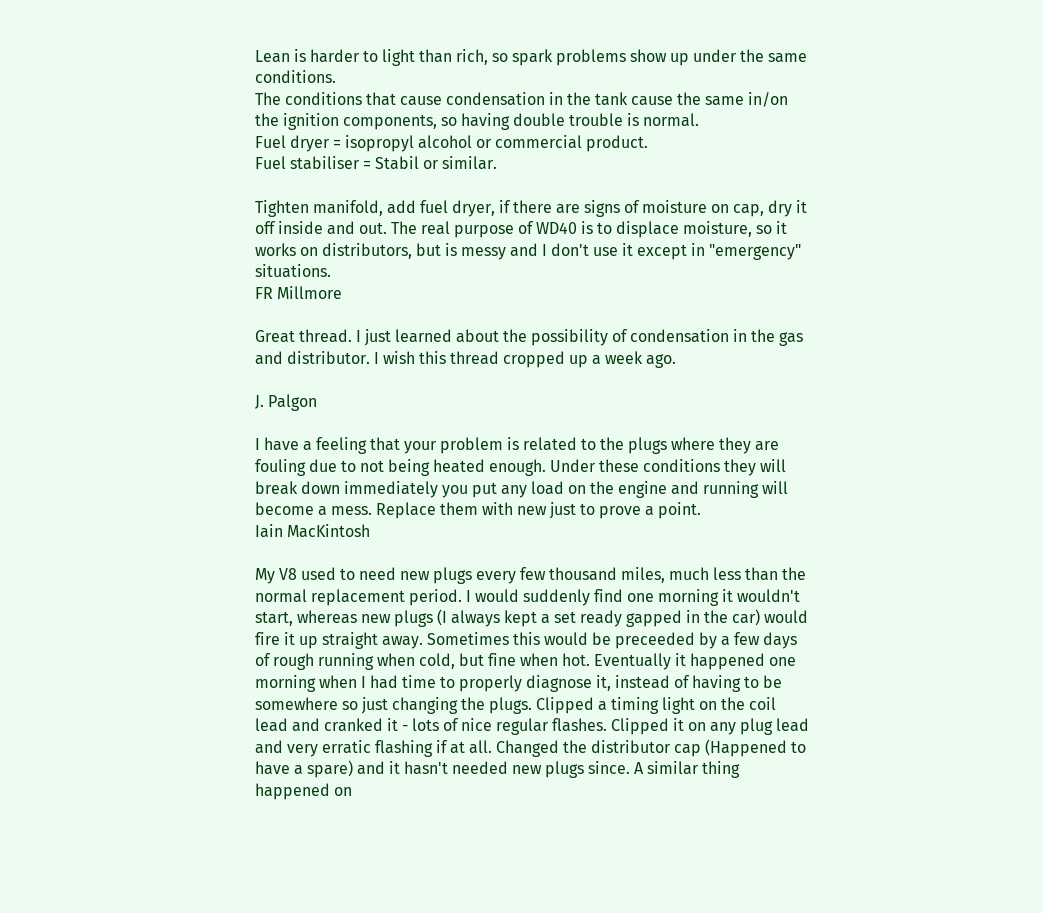Lean is harder to light than rich, so spark problems show up under the same conditions.
The conditions that cause condensation in the tank cause the same in/on the ignition components, so having double trouble is normal.
Fuel dryer = isopropyl alcohol or commercial product.
Fuel stabiliser = Stabil or similar.

Tighten manifold, add fuel dryer, if there are signs of moisture on cap, dry it off inside and out. The real purpose of WD40 is to displace moisture, so it works on distributors, but is messy and I don't use it except in "emergency" situations.
FR Millmore

Great thread. I just learned about the possibility of condensation in the gas and distributor. I wish this thread cropped up a week ago.

J. Palgon

I have a feeling that your problem is related to the plugs where they are fouling due to not being heated enough. Under these conditions they will break down immediately you put any load on the engine and running will become a mess. Replace them with new just to prove a point.
Iain MacKintosh

My V8 used to need new plugs every few thousand miles, much less than the normal replacement period. I would suddenly find one morning it wouldn't start, whereas new plugs (I always kept a set ready gapped in the car) would fire it up straight away. Sometimes this would be preceeded by a few days of rough running when cold, but fine when hot. Eventually it happened one morning when I had time to properly diagnose it, instead of having to be somewhere so just changing the plugs. Clipped a timing light on the coil lead and cranked it - lots of nice regular flashes. Clipped it on any plug lead and very erratic flashing if at all. Changed the distributor cap (Happened to have a spare) and it hasn't needed new plugs since. A similar thing happened on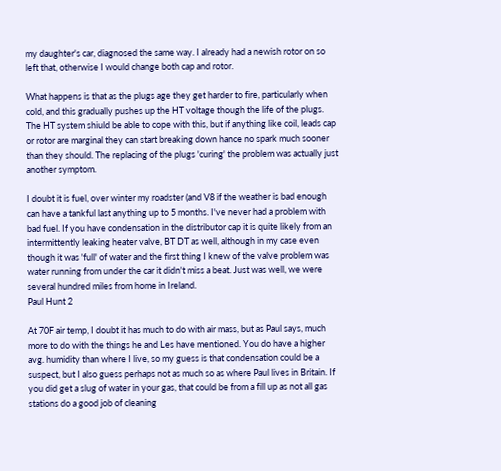my daughter's car, diagnosed the same way. I already had a newish rotor on so left that, otherwise I would change both cap and rotor.

What happens is that as the plugs age they get harder to fire, particularly when cold, and this gradually pushes up the HT voltage though the life of the plugs. The HT system shiuld be able to cope with this, but if anything like coil, leads cap or rotor are marginal they can start breaking down hance no spark much sooner than they should. The replacing of the plugs 'curing' the problem was actually just another symptom.

I doubt it is fuel, over winter my roadster (and V8 if the weather is bad enough can have a tankful last anything up to 5 months. I've never had a problem with bad fuel. If you have condensation in the distributor cap it is quite likely from an intermittently leaking heater valve, BT DT as well, although in my case even though it was 'full' of water and the first thing I knew of the valve problem was water running from under the car it didn't miss a beat. Just was well, we were several hundred miles from home in Ireland.
Paul Hunt 2

At 70F air temp, I doubt it has much to do with air mass, but as Paul says, much more to do with the things he and Les have mentioned. You do have a higher avg. humidity than where I live, so my guess is that condensation could be a suspect, but I also guess perhaps not as much so as where Paul lives in Britain. If you did get a slug of water in your gas, that could be from a fill up as not all gas stations do a good job of cleaning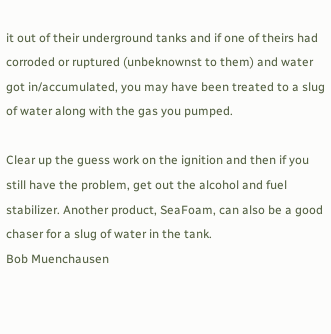it out of their underground tanks and if one of theirs had corroded or ruptured (unbeknownst to them) and water got in/accumulated, you may have been treated to a slug of water along with the gas you pumped.

Clear up the guess work on the ignition and then if you still have the problem, get out the alcohol and fuel stabilizer. Another product, SeaFoam, can also be a good chaser for a slug of water in the tank.
Bob Muenchausen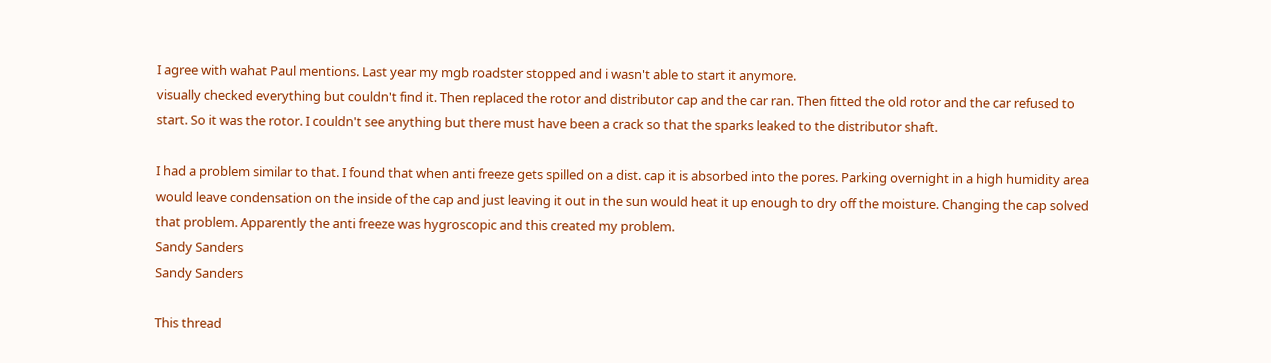I agree with wahat Paul mentions. Last year my mgb roadster stopped and i wasn't able to start it anymore.
visually checked everything but couldn't find it. Then replaced the rotor and distributor cap and the car ran. Then fitted the old rotor and the car refused to start. So it was the rotor. I couldn't see anything but there must have been a crack so that the sparks leaked to the distributor shaft.

I had a problem similar to that. I found that when anti freeze gets spilled on a dist. cap it is absorbed into the pores. Parking overnight in a high humidity area would leave condensation on the inside of the cap and just leaving it out in the sun would heat it up enough to dry off the moisture. Changing the cap solved that problem. Apparently the anti freeze was hygroscopic and this created my problem.
Sandy Sanders
Sandy Sanders

This thread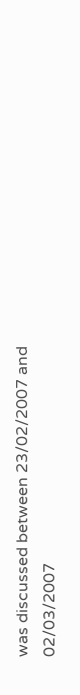was discussed between 23/02/2007 and 02/03/2007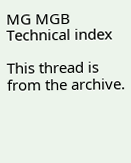MG MGB Technical index

This thread is from the archive.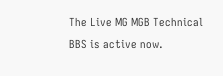The Live MG MGB Technical BBS is active now.